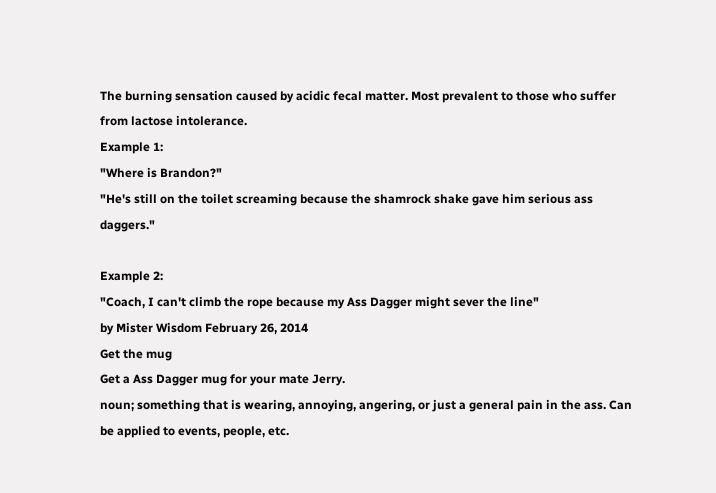The burning sensation caused by acidic fecal matter. Most prevalent to those who suffer from lactose intolerance.
Example 1:
"Where is Brandon?"
"He's still on the toilet screaming because the shamrock shake gave him serious ass daggers."

Example 2:
"Coach, I can't climb the rope because my Ass Dagger might sever the line"
by Mister Wisdom February 26, 2014
Get the mug
Get a Ass Dagger mug for your mate Jerry.
noun; something that is wearing, annoying, angering, or just a general pain in the ass. Can be applied to events, people, etc.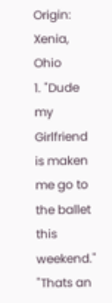Origin: Xenia, Ohio
1. "Dude my Girlfriend is maken me go to the ballet this weekend." "Thats an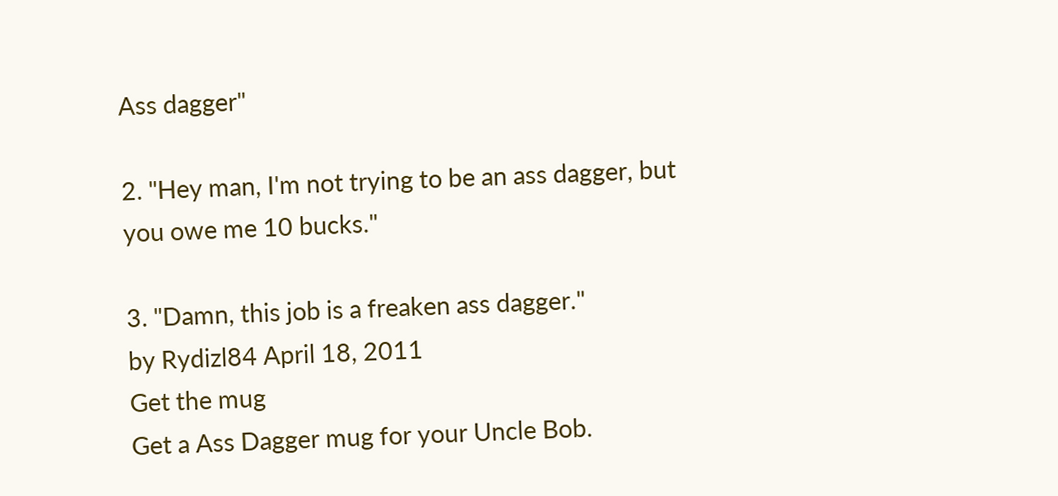Ass dagger"

2. "Hey man, I'm not trying to be an ass dagger, but you owe me 10 bucks."

3. "Damn, this job is a freaken ass dagger."
by Rydizl84 April 18, 2011
Get the mug
Get a Ass Dagger mug for your Uncle Bob.